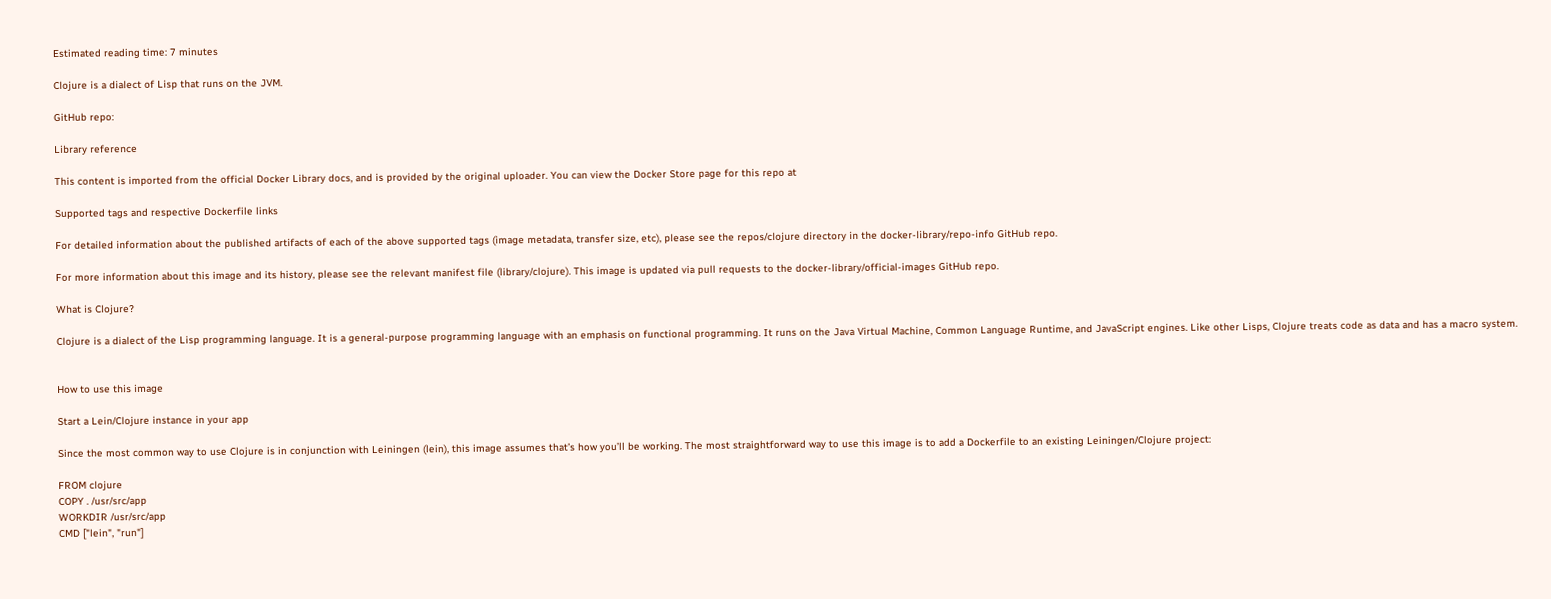Estimated reading time: 7 minutes

Clojure is a dialect of Lisp that runs on the JVM.

GitHub repo:

Library reference

This content is imported from the official Docker Library docs, and is provided by the original uploader. You can view the Docker Store page for this repo at

Supported tags and respective Dockerfile links

For detailed information about the published artifacts of each of the above supported tags (image metadata, transfer size, etc), please see the repos/clojure directory in the docker-library/repo-info GitHub repo.

For more information about this image and its history, please see the relevant manifest file (library/clojure). This image is updated via pull requests to the docker-library/official-images GitHub repo.

What is Clojure?

Clojure is a dialect of the Lisp programming language. It is a general-purpose programming language with an emphasis on functional programming. It runs on the Java Virtual Machine, Common Language Runtime, and JavaScript engines. Like other Lisps, Clojure treats code as data and has a macro system.


How to use this image

Start a Lein/Clojure instance in your app

Since the most common way to use Clojure is in conjunction with Leiningen (lein), this image assumes that’s how you’ll be working. The most straightforward way to use this image is to add a Dockerfile to an existing Leiningen/Clojure project:

FROM clojure
COPY . /usr/src/app
WORKDIR /usr/src/app
CMD ["lein", "run"]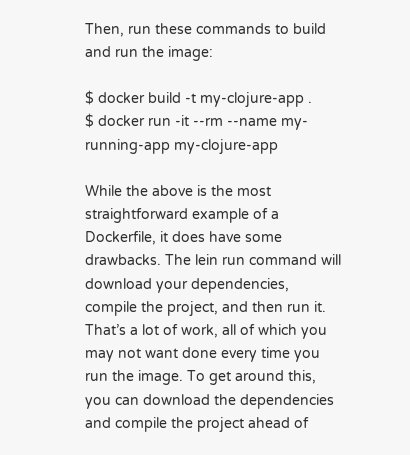Then, run these commands to build and run the image:

$ docker build -t my-clojure-app .
$ docker run -it --rm --name my-running-app my-clojure-app

While the above is the most straightforward example of a Dockerfile, it does have some drawbacks. The lein run command will download your dependencies, compile the project, and then run it. That’s a lot of work, all of which you may not want done every time you run the image. To get around this, you can download the dependencies and compile the project ahead of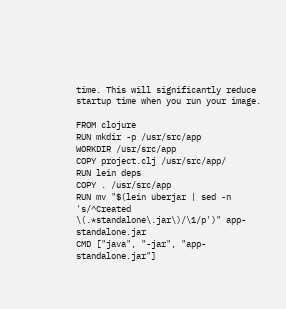time. This will significantly reduce startup time when you run your image.

FROM clojure
RUN mkdir -p /usr/src/app
WORKDIR /usr/src/app
COPY project.clj /usr/src/app/
RUN lein deps
COPY . /usr/src/app
RUN mv "$(lein uberjar | sed -n 's/^Created \(.*standalone\.jar\)/\1/p')" app-standalone.jar
CMD ["java", "-jar", "app-standalone.jar"]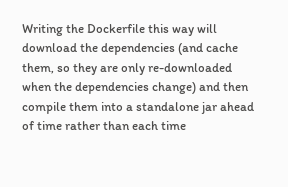Writing the Dockerfile this way will download the dependencies (and cache them, so they are only re-downloaded when the dependencies change) and then compile them into a standalone jar ahead of time rather than each time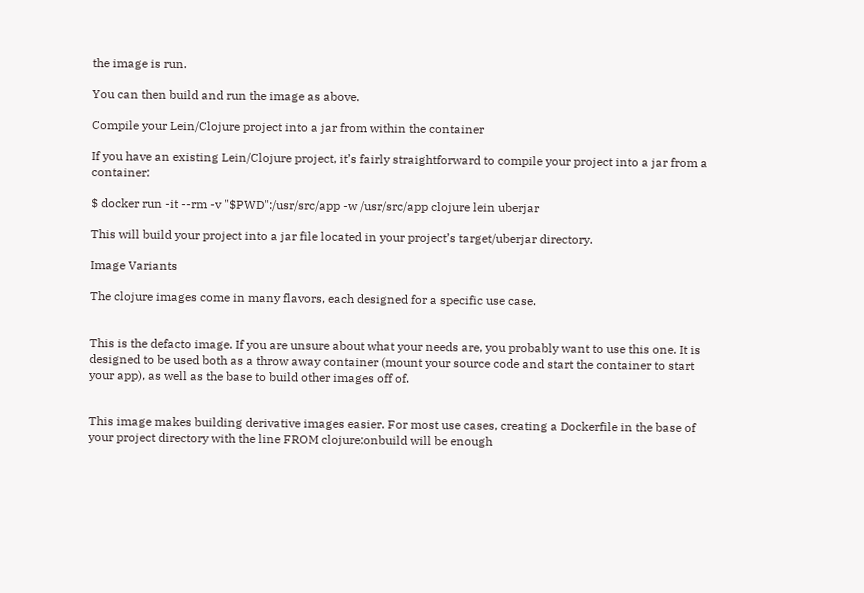the image is run.

You can then build and run the image as above.

Compile your Lein/Clojure project into a jar from within the container

If you have an existing Lein/Clojure project, it’s fairly straightforward to compile your project into a jar from a container:

$ docker run -it --rm -v "$PWD":/usr/src/app -w /usr/src/app clojure lein uberjar

This will build your project into a jar file located in your project’s target/uberjar directory.

Image Variants

The clojure images come in many flavors, each designed for a specific use case.


This is the defacto image. If you are unsure about what your needs are, you probably want to use this one. It is designed to be used both as a throw away container (mount your source code and start the container to start your app), as well as the base to build other images off of.


This image makes building derivative images easier. For most use cases, creating a Dockerfile in the base of your project directory with the line FROM clojure:onbuild will be enough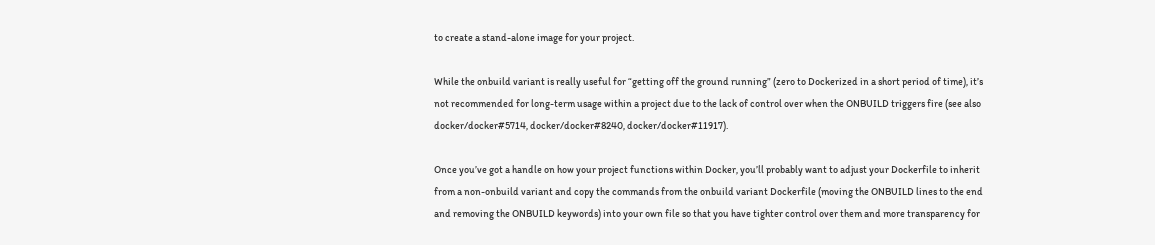to create a stand-alone image for your project.

While the onbuild variant is really useful for “getting off the ground running” (zero to Dockerized in a short period of time), it’s not recommended for long-term usage within a project due to the lack of control over when the ONBUILD triggers fire (see also docker/docker#5714, docker/docker#8240, docker/docker#11917).

Once you’ve got a handle on how your project functions within Docker, you’ll probably want to adjust your Dockerfile to inherit from a non-onbuild variant and copy the commands from the onbuild variant Dockerfile (moving the ONBUILD lines to the end and removing the ONBUILD keywords) into your own file so that you have tighter control over them and more transparency for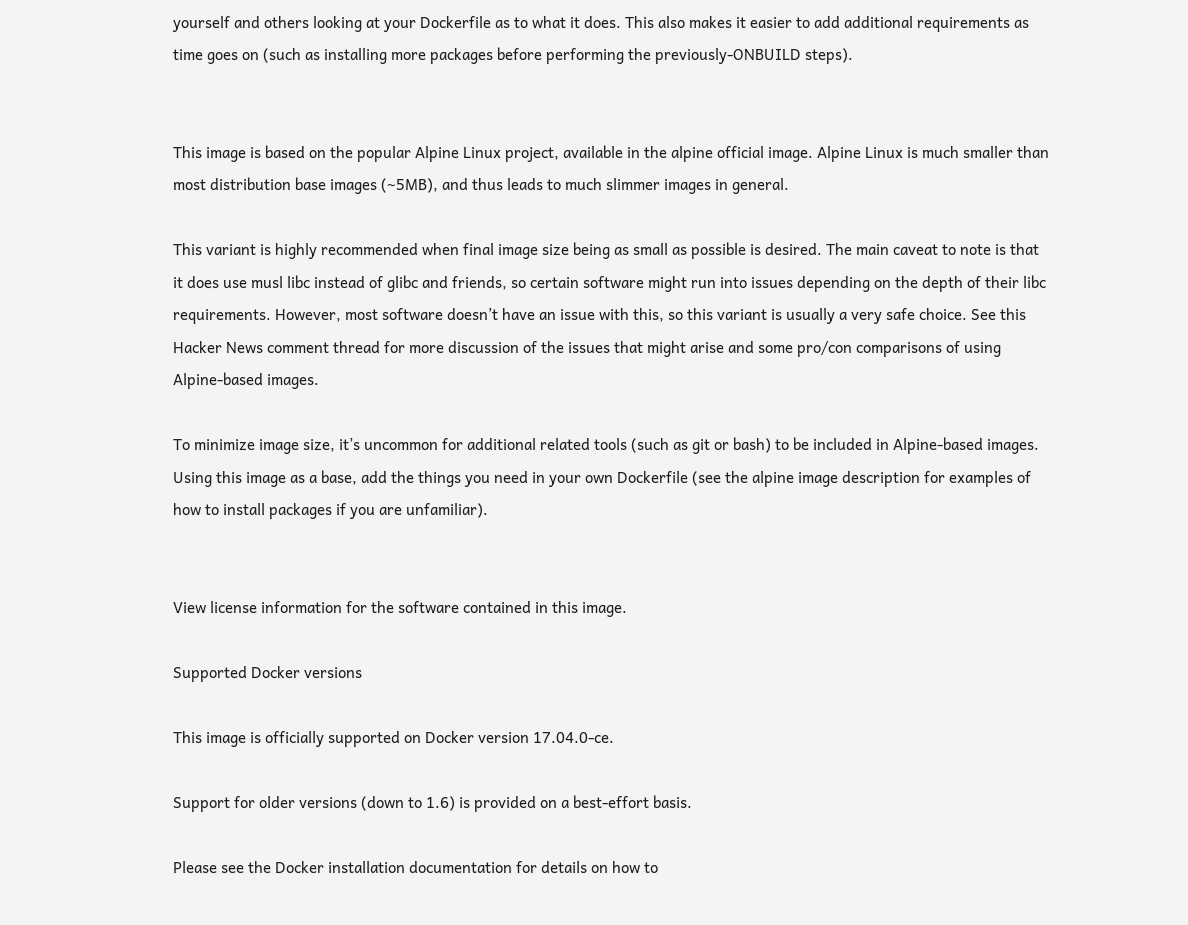yourself and others looking at your Dockerfile as to what it does. This also makes it easier to add additional requirements as time goes on (such as installing more packages before performing the previously-ONBUILD steps).


This image is based on the popular Alpine Linux project, available in the alpine official image. Alpine Linux is much smaller than most distribution base images (~5MB), and thus leads to much slimmer images in general.

This variant is highly recommended when final image size being as small as possible is desired. The main caveat to note is that it does use musl libc instead of glibc and friends, so certain software might run into issues depending on the depth of their libc requirements. However, most software doesn’t have an issue with this, so this variant is usually a very safe choice. See this Hacker News comment thread for more discussion of the issues that might arise and some pro/con comparisons of using Alpine-based images.

To minimize image size, it’s uncommon for additional related tools (such as git or bash) to be included in Alpine-based images. Using this image as a base, add the things you need in your own Dockerfile (see the alpine image description for examples of how to install packages if you are unfamiliar).


View license information for the software contained in this image.

Supported Docker versions

This image is officially supported on Docker version 17.04.0-ce.

Support for older versions (down to 1.6) is provided on a best-effort basis.

Please see the Docker installation documentation for details on how to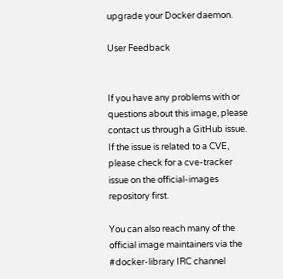upgrade your Docker daemon.

User Feedback


If you have any problems with or questions about this image, please contact us through a GitHub issue. If the issue is related to a CVE, please check for a cve-tracker issue on the official-images repository first.

You can also reach many of the official image maintainers via the #docker-library IRC channel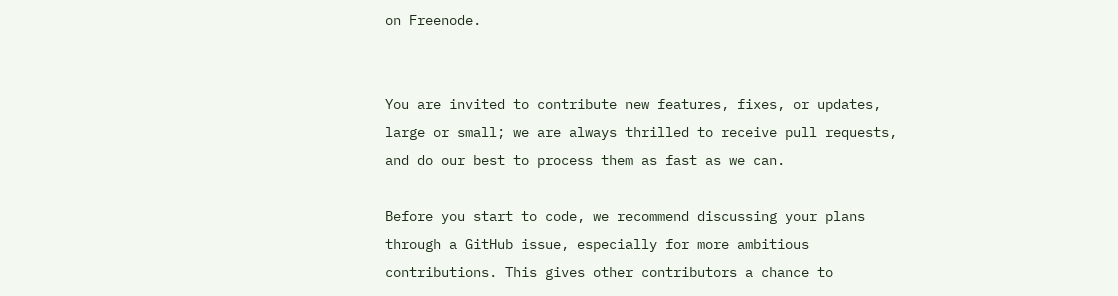on Freenode.


You are invited to contribute new features, fixes, or updates, large or small; we are always thrilled to receive pull requests, and do our best to process them as fast as we can.

Before you start to code, we recommend discussing your plans through a GitHub issue, especially for more ambitious contributions. This gives other contributors a chance to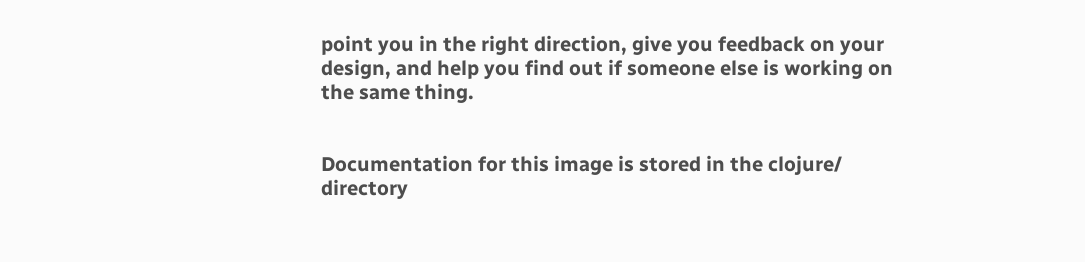point you in the right direction, give you feedback on your design, and help you find out if someone else is working on the same thing.


Documentation for this image is stored in the clojure/ directory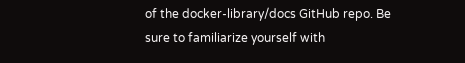of the docker-library/docs GitHub repo. Be sure to familiarize yourself with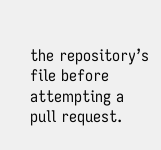the repository’s file before attempting a pull request.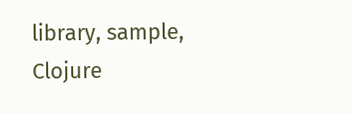library, sample, Clojure